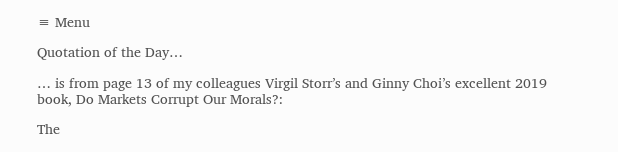≡ Menu

Quotation of the Day…

… is from page 13 of my colleagues Virgil Storr’s and Ginny Choi’s excellent 2019 book, Do Markets Corrupt Our Morals?:

The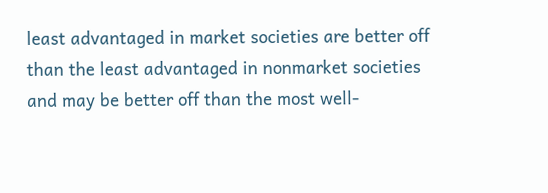least advantaged in market societies are better off than the least advantaged in nonmarket societies and may be better off than the most well-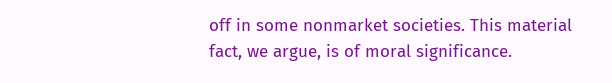off in some nonmarket societies. This material fact, we argue, is of moral significance.